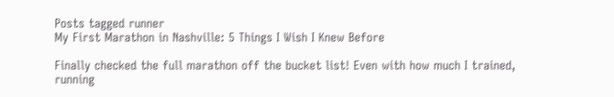Posts tagged runner
My First Marathon in Nashville: 5 Things I Wish I Knew Before

Finally checked the full marathon off the bucket list! Even with how much I trained, running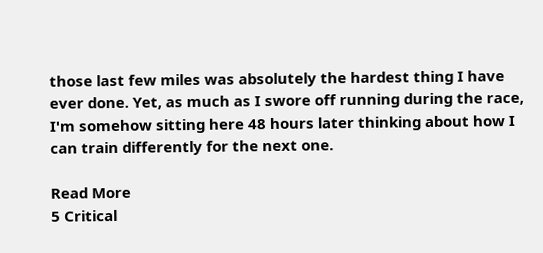those last few miles was absolutely the hardest thing I have ever done. Yet, as much as I swore off running during the race, I'm somehow sitting here 48 hours later thinking about how I can train differently for the next one.

Read More
5 Critical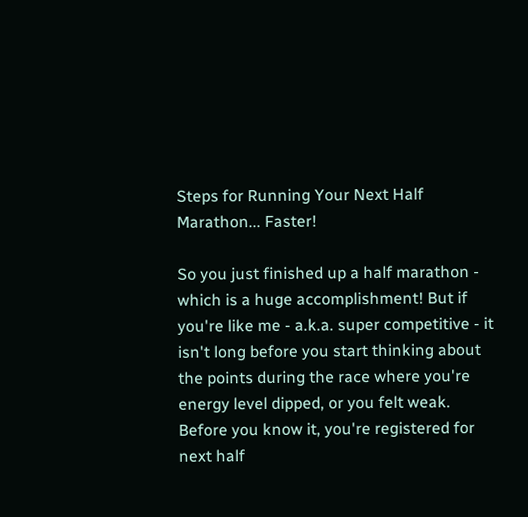Steps for Running Your Next Half Marathon... Faster!

So you just finished up a half marathon - which is a huge accomplishment! But if you're like me - a.k.a. super competitive - it isn't long before you start thinking about the points during the race where you're energy level dipped, or you felt weak. Before you know it, you're registered for next half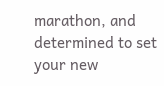marathon, and determined to set your new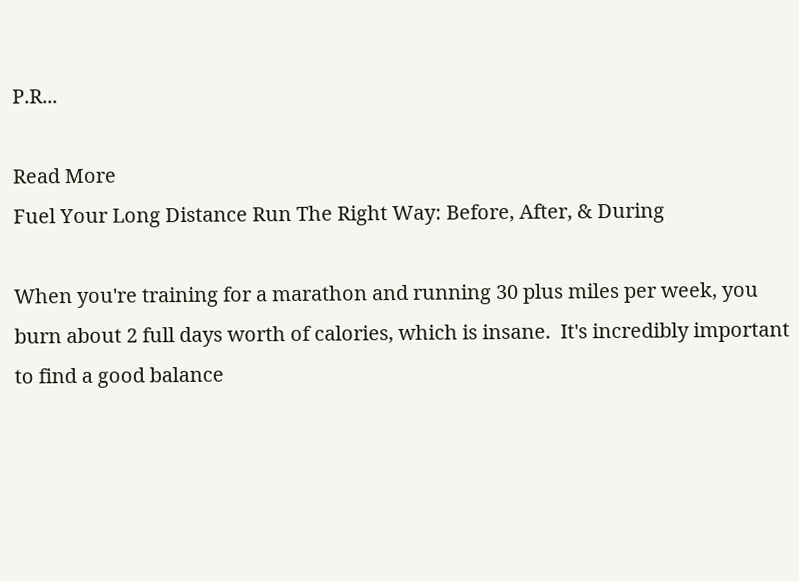P.R...

Read More
Fuel Your Long Distance Run The Right Way: Before, After, & During

When you're training for a marathon and running 30 plus miles per week, you burn about 2 full days worth of calories, which is insane.  It's incredibly important to find a good balance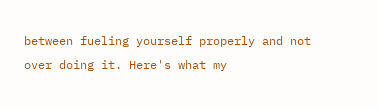between fueling yourself properly and not over doing it. Here's what my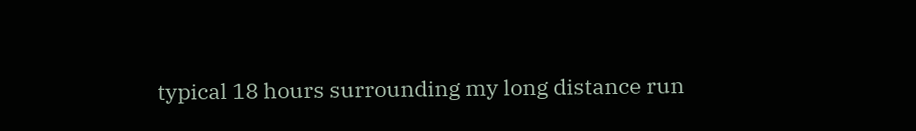typical 18 hours surrounding my long distance run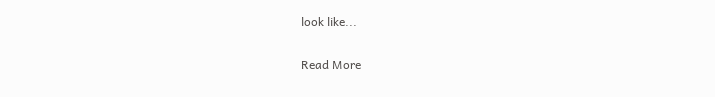look like...

Read More